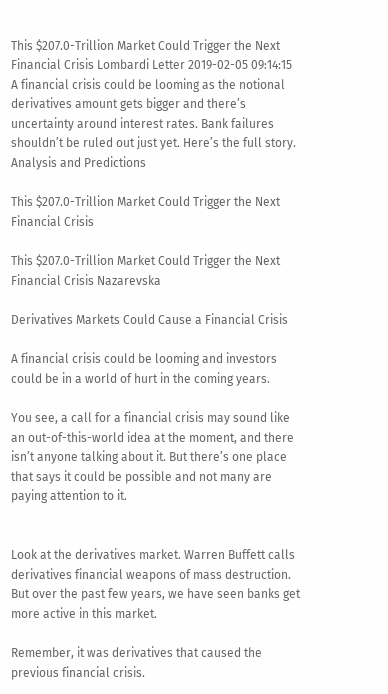This $207.0-Trillion Market Could Trigger the Next Financial Crisis Lombardi Letter 2019-02-05 09:14:15 A financial crisis could be looming as the notional derivatives amount gets bigger and there’s uncertainty around interest rates. Bank failures shouldn’t be ruled out just yet. Here’s the full story. Analysis and Predictions

This $207.0-Trillion Market Could Trigger the Next Financial Crisis

This $207.0-Trillion Market Could Trigger the Next Financial Crisis Nazarevska

Derivatives Markets Could Cause a Financial Crisis

A financial crisis could be looming and investors could be in a world of hurt in the coming years.

You see, a call for a financial crisis may sound like an out-of-this-world idea at the moment, and there isn’t anyone talking about it. But there’s one place that says it could be possible and not many are paying attention to it.


Look at the derivatives market. Warren Buffett calls derivatives financial weapons of mass destruction. But over the past few years, we have seen banks get more active in this market.

Remember, it was derivatives that caused the previous financial crisis.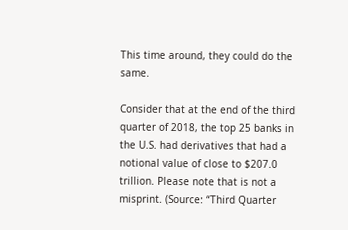This time around, they could do the same.

Consider that at the end of the third quarter of 2018, the top 25 banks in the U.S. had derivatives that had a notional value of close to $207.0 trillion. Please note that is not a misprint. (Source: “Third Quarter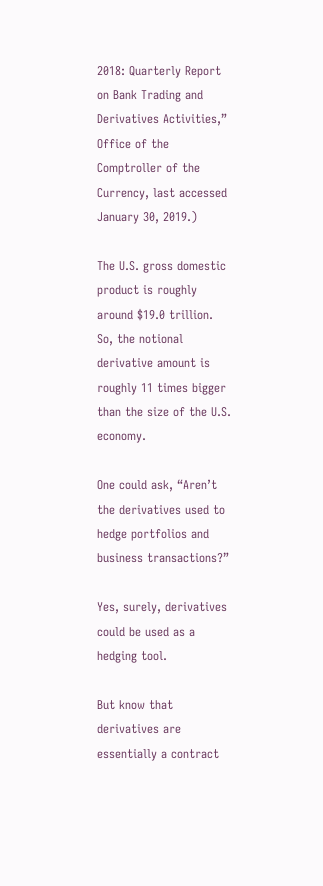2018: Quarterly Report on Bank Trading and Derivatives Activities,” Office of the Comptroller of the Currency, last accessed January 30, 2019.)

The U.S. gross domestic product is roughly around $19.0 trillion. So, the notional derivative amount is roughly 11 times bigger than the size of the U.S. economy.

One could ask, “Aren’t the derivatives used to hedge portfolios and business transactions?”

Yes, surely, derivatives could be used as a hedging tool.

But know that derivatives are essentially a contract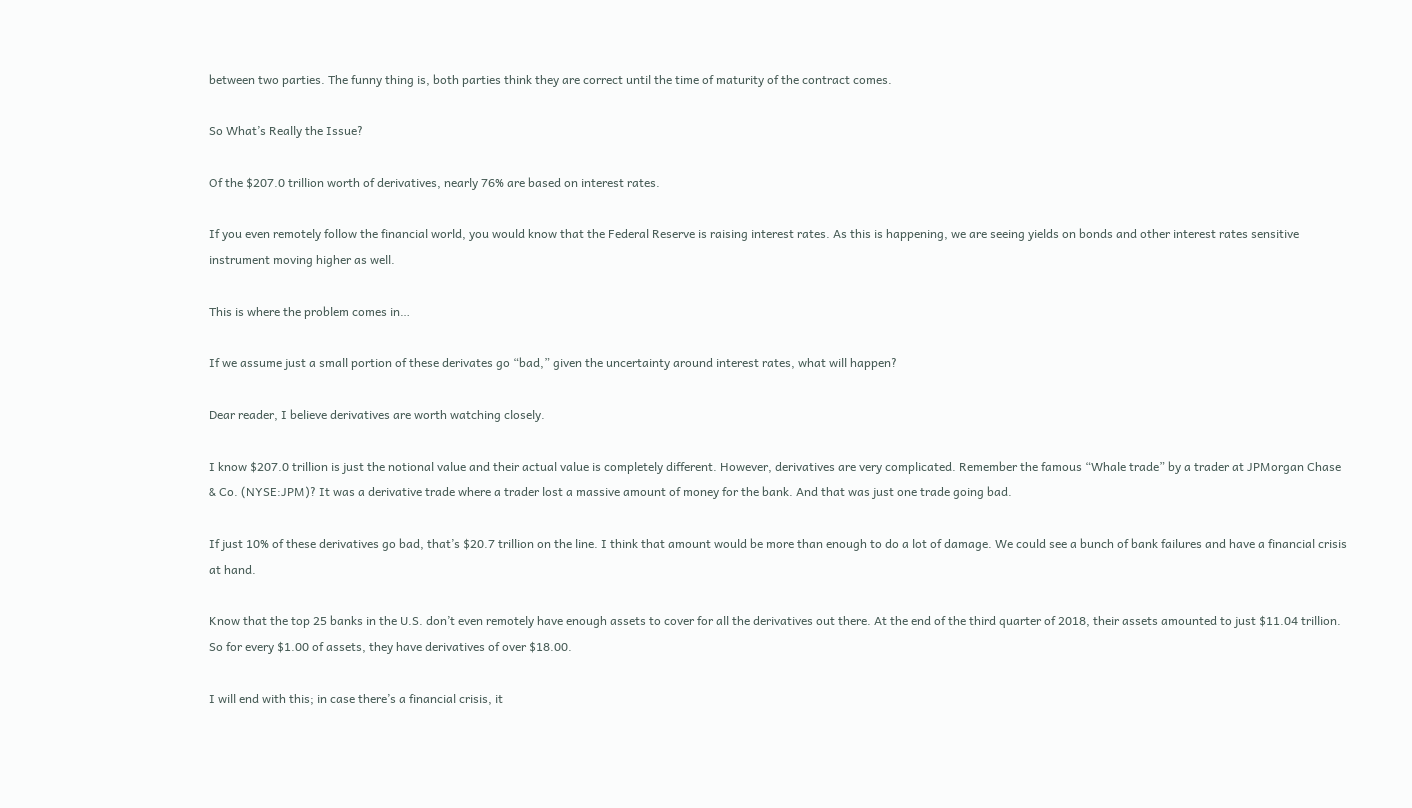between two parties. The funny thing is, both parties think they are correct until the time of maturity of the contract comes.

So What’s Really the Issue?

Of the $207.0 trillion worth of derivatives, nearly 76% are based on interest rates.

If you even remotely follow the financial world, you would know that the Federal Reserve is raising interest rates. As this is happening, we are seeing yields on bonds and other interest rates sensitive instrument moving higher as well.

This is where the problem comes in…

If we assume just a small portion of these derivates go “bad,” given the uncertainty around interest rates, what will happen?

Dear reader, I believe derivatives are worth watching closely.

I know $207.0 trillion is just the notional value and their actual value is completely different. However, derivatives are very complicated. Remember the famous “Whale trade” by a trader at JPMorgan Chase & Co. (NYSE:JPM)? It was a derivative trade where a trader lost a massive amount of money for the bank. And that was just one trade going bad.

If just 10% of these derivatives go bad, that’s $20.7 trillion on the line. I think that amount would be more than enough to do a lot of damage. We could see a bunch of bank failures and have a financial crisis at hand.

Know that the top 25 banks in the U.S. don’t even remotely have enough assets to cover for all the derivatives out there. At the end of the third quarter of 2018, their assets amounted to just $11.04 trillion. So for every $1.00 of assets, they have derivatives of over $18.00.

I will end with this; in case there’s a financial crisis, it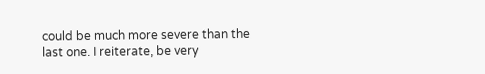could be much more severe than the last one. I reiterate, be very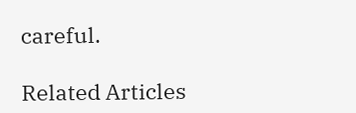careful.

Related Articles